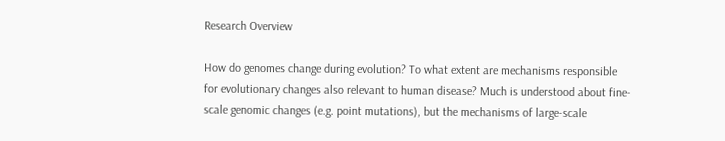Research Overview

How do genomes change during evolution? To what extent are mechanisms responsible for evolutionary changes also relevant to human disease? Much is understood about fine-scale genomic changes (e.g. point mutations), but the mechanisms of large-scale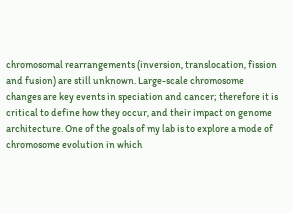chromosomal rearrangements (inversion, translocation, fission and fusion) are still unknown. Large-scale chromosome changes are key events in speciation and cancer; therefore it is critical to define how they occur, and their impact on genome architecture. One of the goals of my lab is to explore a mode of chromosome evolution in which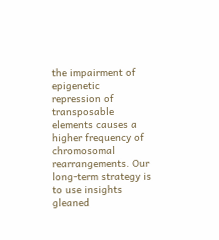the impairment of epigenetic repression of transposable elements causes a higher frequency of chromosomal rearrangements. Our long-term strategy is to use insights gleaned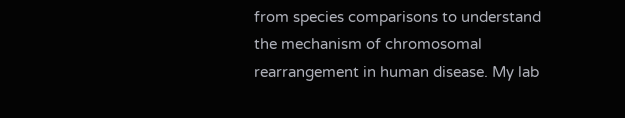from species comparisons to understand the mechanism of chromosomal rearrangement in human disease. My lab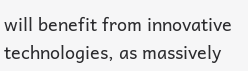will benefit from innovative technologies, as massively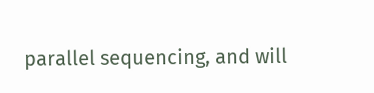parallel sequencing, and will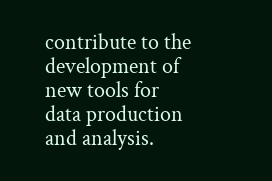contribute to the development of new tools for data production and analysis.